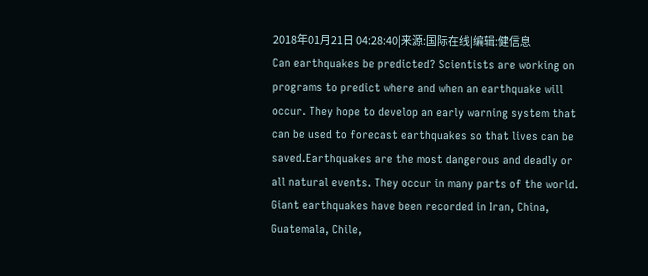2018年01月21日 04:28:40|来源:国际在线|编辑:健信息
Can earthquakes be predicted? Scientists are working on programs to predict where and when an earthquake will occur. They hope to develop an early warning system that can be used to forecast earthquakes so that lives can be saved.Earthquakes are the most dangerous and deadly or all natural events. They occur in many parts of the world. Giant earthquakes have been recorded in Iran, China, Guatemala, Chile,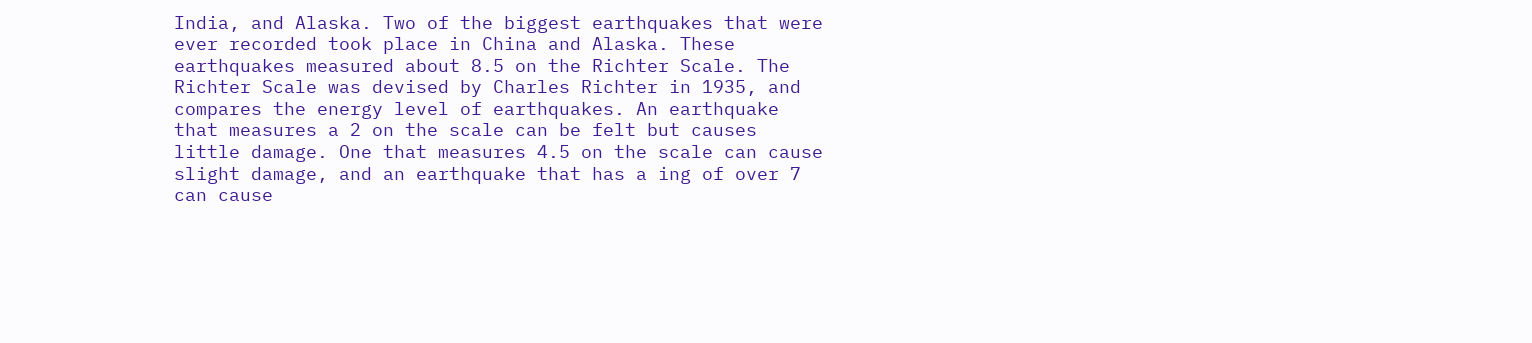India, and Alaska. Two of the biggest earthquakes that were ever recorded took place in China and Alaska. These earthquakes measured about 8.5 on the Richter Scale. The Richter Scale was devised by Charles Richter in 1935, and compares the energy level of earthquakes. An earthquake that measures a 2 on the scale can be felt but causes little damage. One that measures 4.5 on the scale can cause slight damage, and an earthquake that has a ing of over 7 can cause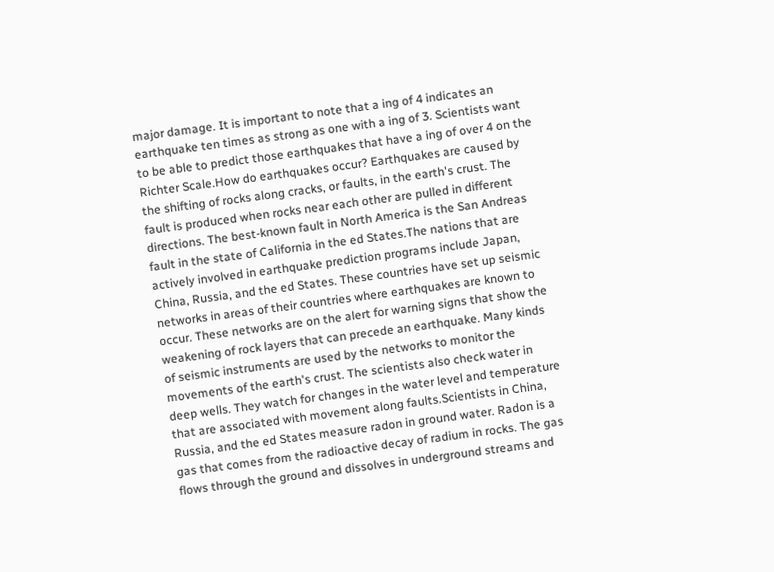major damage. It is important to note that a ing of 4 indicates an earthquake ten times as strong as one with a ing of 3. Scientists want to be able to predict those earthquakes that have a ing of over 4 on the Richter Scale.How do earthquakes occur? Earthquakes are caused by the shifting of rocks along cracks, or faults, in the earth's crust. The fault is produced when rocks near each other are pulled in different directions. The best-known fault in North America is the San Andreas fault in the state of California in the ed States.The nations that are actively involved in earthquake prediction programs include Japan, China, Russia, and the ed States. These countries have set up seismic networks in areas of their countries where earthquakes are known to occur. These networks are on the alert for warning signs that show the weakening of rock layers that can precede an earthquake. Many kinds of seismic instruments are used by the networks to monitor the movements of the earth's crust. The scientists also check water in deep wells. They watch for changes in the water level and temperature that are associated with movement along faults.Scientists in China, Russia, and the ed States measure radon in ground water. Radon is a gas that comes from the radioactive decay of radium in rocks. The gas flows through the ground and dissolves in underground streams and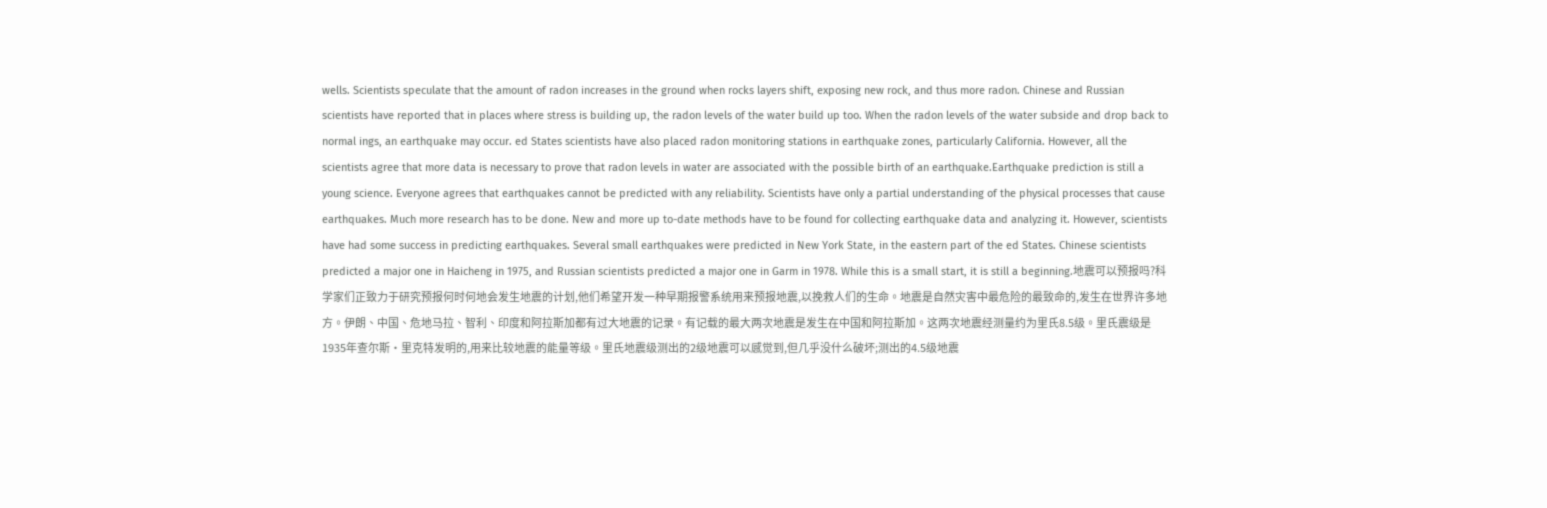wells. Scientists speculate that the amount of radon increases in the ground when rocks layers shift, exposing new rock, and thus more radon. Chinese and Russian scientists have reported that in places where stress is building up, the radon levels of the water build up too. When the radon levels of the water subside and drop back to normal ings, an earthquake may occur. ed States scientists have also placed radon monitoring stations in earthquake zones, particularly California. However, all the scientists agree that more data is necessary to prove that radon levels in water are associated with the possible birth of an earthquake.Earthquake prediction is still a young science. Everyone agrees that earthquakes cannot be predicted with any reliability. Scientists have only a partial understanding of the physical processes that cause earthquakes. Much more research has to be done. New and more up to-date methods have to be found for collecting earthquake data and analyzing it. However, scientists have had some success in predicting earthquakes. Several small earthquakes were predicted in New York State, in the eastern part of the ed States. Chinese scientists predicted a major one in Haicheng in 1975, and Russian scientists predicted a major one in Garm in 1978. While this is a small start, it is still a beginning.地震可以预报吗?科学家们正致力于研究预报何时何地会发生地震的计划,他们希望开发一种早期报警系统用来预报地震,以挽救人们的生命。地震是自然灾害中最危险的最致命的,发生在世界许多地方。伊朗、中国、危地马拉、智利、印度和阿拉斯加都有过大地震的记录。有记载的最大两次地震是发生在中国和阿拉斯加。这两次地震经测量约为里氏8.5级。里氏震级是1935年查尔斯·里克特发明的,用来比较地震的能量等级。里氏地震级测出的2级地震可以感觉到,但几乎没什么破坏;测出的4.5级地震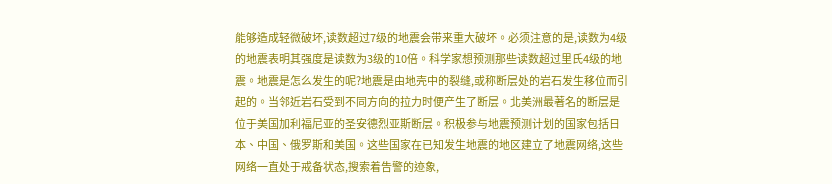能够造成轻微破坏,读数超过7级的地震会带来重大破坏。必须注意的是,读数为4级的地震表明其强度是读数为3级的10倍。科学家想预测那些读数超过里氏4级的地震。地震是怎么发生的呢?地震是由地壳中的裂缝,或称断层处的岩石发生移位而引起的。当邻近岩石受到不同方向的拉力时便产生了断层。北美洲最著名的断层是位于美国加利福尼亚的圣安德烈亚斯断层。积极参与地震预测计划的国家包括日本、中国、俄罗斯和美国。这些国家在已知发生地震的地区建立了地震网络,这些网络一直处于戒备状态,搜索着告警的迹象,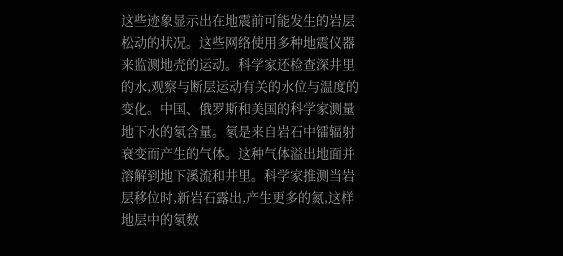这些迹象显示出在地震前可能发生的岩层松动的状况。这些网络使用多种地震仪器来监测地壳的运动。科学家还检查深井里的水,观察与断层运动有关的水位与温度的变化。中国、俄罗斯和美国的科学家测量地下水的氡含量。氡是来自岩石中镭辐射衰变而产生的气体。这种气体溢出地面并溶解到地下溪流和井里。科学家推测当岩层移位时,新岩石露出,产生更多的氮,这样地层中的氡数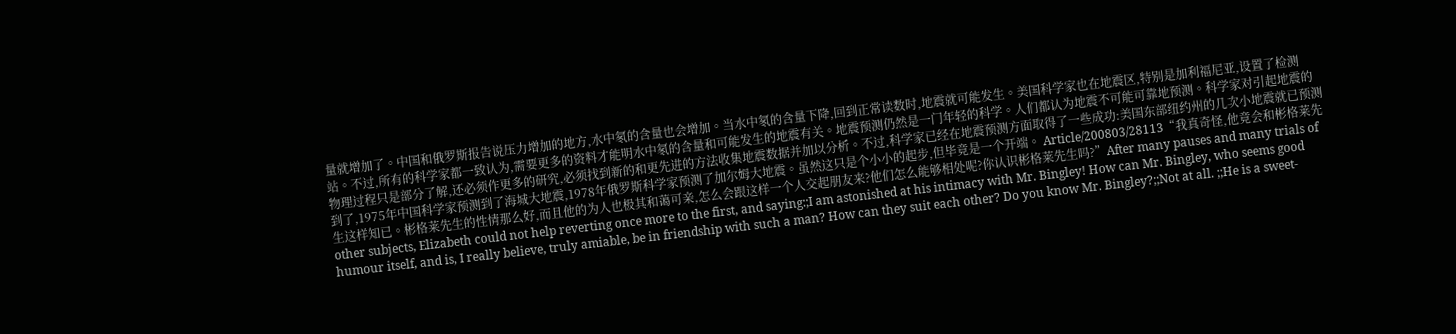量就增加了。中国和俄罗斯报告说压力增加的地方,水中氡的含量也会增加。当水中氡的含量下降,回到正常读数时,地震就可能发生。美国科学家也在地震区,特别是加利福尼亚,设置了检测站。不过,所有的科学家都一致认为,需要更多的资料才能明水中氡的含量和可能发生的地震有关。地震预测仍然是一门年轻的科学。人们都认为地震不可能可靠地预测。科学家对引起地震的物理过程只是部分了解,还必须作更多的研究,必须找到新的和更先进的方法收集地震数据并加以分析。不过,科学家已经在地震预测方面取得了一些成功:美国东部纽约州的几次小地震就已预测到了,1975年中国科学家预测到了海城大地震,1978年俄罗斯科学家预测了加尔姆大地震。虽然这只是个小小的起步,但毕竟是一个开端。 Article/200803/28113“我真奇怪,他竟会和彬格莱先生这样知已。彬格莱先生的性情那么好,而且他的为人也极其和蔼可亲,怎么会跟这样一个人交起朋友来?他们怎么能够相处呢?你认识彬格莱先生吗?”After many pauses and many trials of other subjects, Elizabeth could not help reverting once more to the first, and saying:;I am astonished at his intimacy with Mr. Bingley! How can Mr. Bingley, who seems good humour itself, and is, I really believe, truly amiable, be in friendship with such a man? How can they suit each other? Do you know Mr. Bingley?;;Not at all. ;;He is a sweet-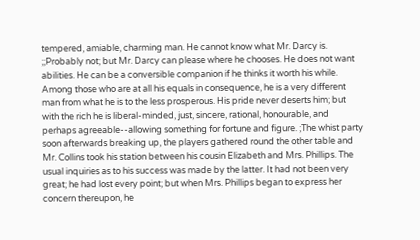tempered, amiable, charming man. He cannot know what Mr. Darcy is. ;;Probably not; but Mr. Darcy can please where he chooses. He does not want abilities. He can be a conversible companion if he thinks it worth his while. Among those who are at all his equals in consequence, he is a very different man from what he is to the less prosperous. His pride never deserts him; but with the rich he is liberal-minded, just, sincere, rational, honourable, and perhaps agreeable--allowing something for fortune and figure. ;The whist party soon afterwards breaking up, the players gathered round the other table and Mr. Collins took his station between his cousin Elizabeth and Mrs. Phillips. The usual inquiries as to his success was made by the latter. It had not been very great; he had lost every point; but when Mrs. Phillips began to express her concern thereupon, he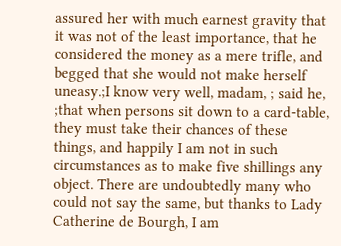assured her with much earnest gravity that it was not of the least importance, that he considered the money as a mere trifle, and begged that she would not make herself uneasy.;I know very well, madam, ; said he, ;that when persons sit down to a card-table, they must take their chances of these things, and happily I am not in such circumstances as to make five shillings any object. There are undoubtedly many who could not say the same, but thanks to Lady Catherine de Bourgh, I am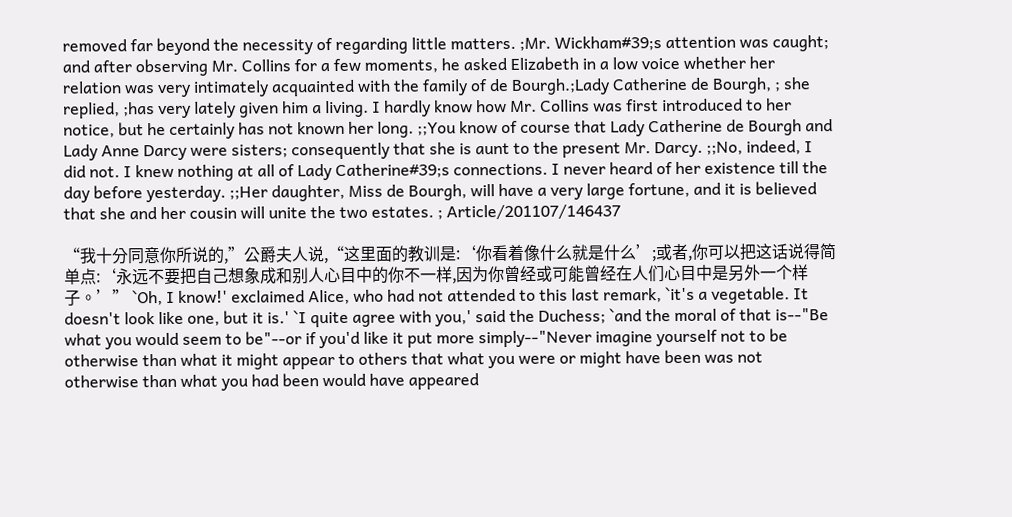removed far beyond the necessity of regarding little matters. ;Mr. Wickham#39;s attention was caught; and after observing Mr. Collins for a few moments, he asked Elizabeth in a low voice whether her relation was very intimately acquainted with the family of de Bourgh.;Lady Catherine de Bourgh, ; she replied, ;has very lately given him a living. I hardly know how Mr. Collins was first introduced to her notice, but he certainly has not known her long. ;;You know of course that Lady Catherine de Bourgh and Lady Anne Darcy were sisters; consequently that she is aunt to the present Mr. Darcy. ;;No, indeed, I did not. I knew nothing at all of Lady Catherine#39;s connections. I never heard of her existence till the day before yesterday. ;;Her daughter, Miss de Bourgh, will have a very large fortune, and it is believed that she and her cousin will unite the two estates. ; Article/201107/146437

“我十分同意你所说的,”公爵夫人说,“这里面的教训是:‘你看着像什么就是什么’;或者,你可以把这话说得简单点:‘永远不要把自己想象成和别人心目中的你不一样,因为你曾经或可能曾经在人们心目中是另外一个样子。’” `Oh, I know!' exclaimed Alice, who had not attended to this last remark, `it's a vegetable. It doesn't look like one, but it is.' `I quite agree with you,' said the Duchess; `and the moral of that is--"Be what you would seem to be"--or if you'd like it put more simply--"Never imagine yourself not to be otherwise than what it might appear to others that what you were or might have been was not otherwise than what you had been would have appeared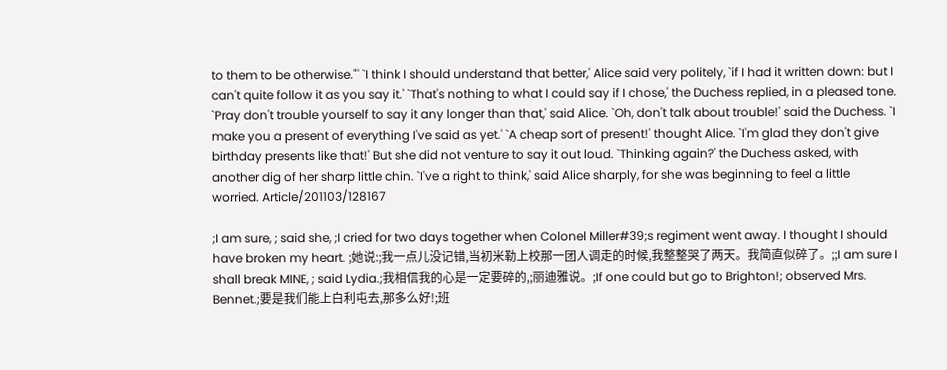to them to be otherwise."' `I think I should understand that better,' Alice said very politely, `if I had it written down: but I can't quite follow it as you say it.' `That's nothing to what I could say if I chose,' the Duchess replied, in a pleased tone. `Pray don't trouble yourself to say it any longer than that,' said Alice. `Oh, don't talk about trouble!' said the Duchess. `I make you a present of everything I've said as yet.' `A cheap sort of present!' thought Alice. `I'm glad they don't give birthday presents like that!' But she did not venture to say it out loud. `Thinking again?' the Duchess asked, with another dig of her sharp little chin. `I've a right to think,' said Alice sharply, for she was beginning to feel a little worried. Article/201103/128167

;I am sure, ; said she, ;I cried for two days together when Colonel Miller#39;s regiment went away. I thought I should have broken my heart. ;她说:;我一点儿没记错,当初米勒上校那一团人调走的时候,我整整哭了两天。我简直似碎了。;;I am sure I shall break MINE, ; said Lydia.;我相信我的心是一定要碎的,;丽迪雅说。;If one could but go to Brighton!; observed Mrs. Bennet.;要是我们能上白利屯去,那多么好!;班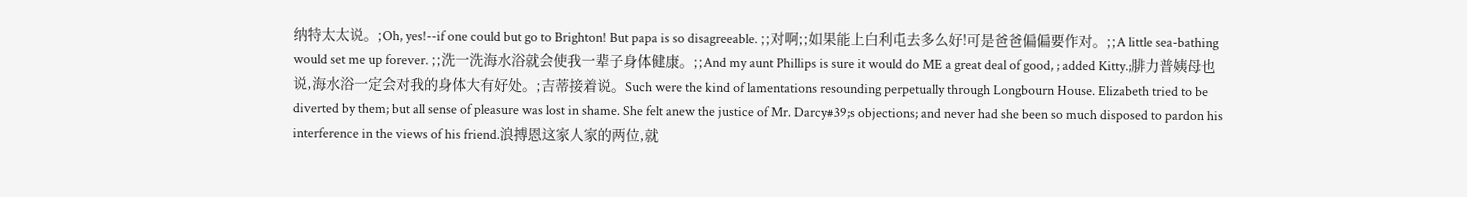纳特太太说。;Oh, yes!--if one could but go to Brighton! But papa is so disagreeable. ;;对啊;;如果能上白利屯去多么好!可是爸爸偏偏要作对。;;A little sea-bathing would set me up forever. ;;洗一洗海水浴就会使我一辈子身体健康。;;And my aunt Phillips is sure it would do ME a great deal of good, ; added Kitty.;腓力普姨母也说,海水浴一定会对我的身体大有好处。;吉蒂接着说。Such were the kind of lamentations resounding perpetually through Longbourn House. Elizabeth tried to be diverted by them; but all sense of pleasure was lost in shame. She felt anew the justice of Mr. Darcy#39;s objections; and never had she been so much disposed to pardon his interference in the views of his friend.浪搏恩这家人家的两位,就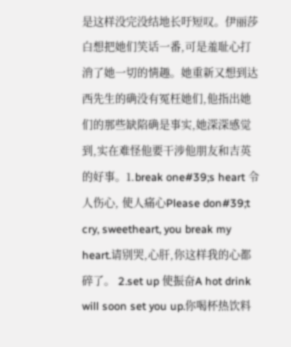是这样没完没结地长吁短叹。伊丽莎白想把她们笑话一番,可是羞耻心打消了她一切的情趣。她重新又想到达西先生的确没有冤枉她们,他指出她们的那些缺陷确是事实,她深深感觉到,实在难怪他要干涉他朋友和吉英的好事。1.break one#39;s heart 令人伤心, 使人痛心Please don#39;t cry, sweetheart, you break my heart.请别哭,心肝,你这样我的心都碎了。 2.set up 使振奋A hot drink will soon set you up.你喝杯热饮料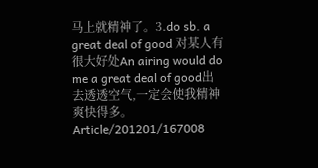马上就精神了。3.do sb. a great deal of good 对某人有很大好处An airing would do me a great deal of good出去透透空气,一定会使我精神爽快得多。 Article/201201/167008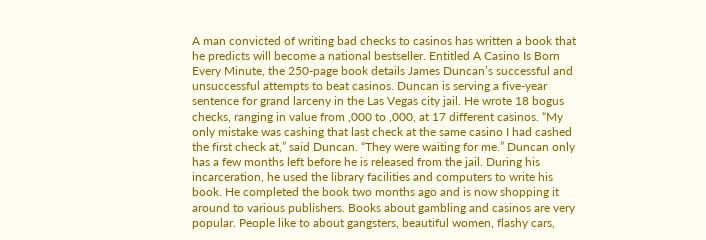A man convicted of writing bad checks to casinos has written a book that he predicts will become a national bestseller. Entitled A Casino Is Born Every Minute, the 250-page book details James Duncan’s successful and unsuccessful attempts to beat casinos. Duncan is serving a five-year sentence for grand larceny in the Las Vegas city jail. He wrote 18 bogus checks, ranging in value from ,000 to ,000, at 17 different casinos. “My only mistake was cashing that last check at the same casino I had cashed the first check at,” said Duncan. “They were waiting for me.” Duncan only has a few months left before he is released from the jail. During his incarceration, he used the library facilities and computers to write his book. He completed the book two months ago and is now shopping it around to various publishers. Books about gambling and casinos are very popular. People like to about gangsters, beautiful women, flashy cars,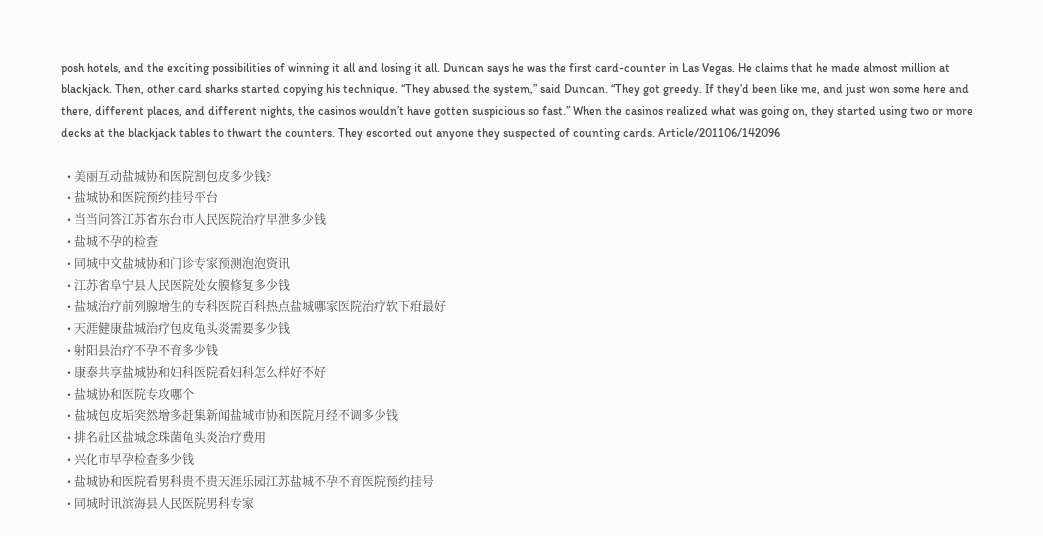posh hotels, and the exciting possibilities of winning it all and losing it all. Duncan says he was the first card-counter in Las Vegas. He claims that he made almost million at blackjack. Then, other card sharks started copying his technique. “They abused the system,” said Duncan. “They got greedy. If they’d been like me, and just won some here and there, different places, and different nights, the casinos wouldn’t have gotten suspicious so fast.” When the casinos realized what was going on, they started using two or more decks at the blackjack tables to thwart the counters. They escorted out anyone they suspected of counting cards. Article/201106/142096

  • 美丽互动盐城协和医院割包皮多少钱?
  • 盐城协和医院预约挂号平台
  • 当当问答江苏省东台市人民医院治疗早泄多少钱
  • 盐城不孕的检查
  • 同城中文盐城协和门诊专家预测泡泡资讯
  • 江苏省阜宁县人民医院处女膜修复多少钱
  • 盐城治疗前列腺增生的专科医院百科热点盐城哪家医院治疗软下疳最好
  • 天涯健康盐城治疗包皮龟头炎需要多少钱
  • 射阳县治疗不孕不育多少钱
  • 康泰共享盐城协和妇科医院看妇科怎么样好不好
  • 盐城协和医院专攻哪个
  • 盐城包皮垢突然增多赶集新闻盐城市协和医院月经不调多少钱
  • 排名社区盐城念珠菌龟头炎治疗费用
  • 兴化市早孕检查多少钱
  • 盐城协和医院看男科贵不贵天涯乐园江苏盐城不孕不育医院预约挂号
  • 同城时讯滨海县人民医院男科专家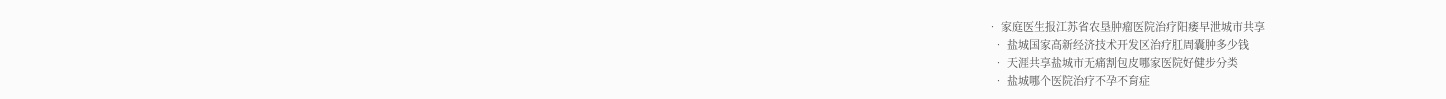• 家庭医生报江苏省农垦肿瘤医院治疗阳痿早泄城市共享
  • 盐城国家高新经济技术开发区治疗肛周囊肿多少钱
  • 天涯共享盐城市无痛割包皮哪家医院好健步分类
  • 盐城哪个医院治疗不孕不育症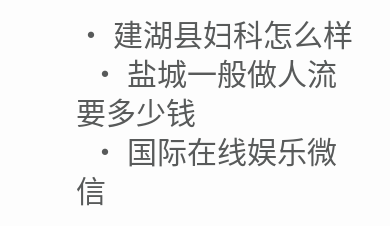• 建湖县妇科怎么样
  • 盐城一般做人流要多少钱
  • 国际在线娱乐微信